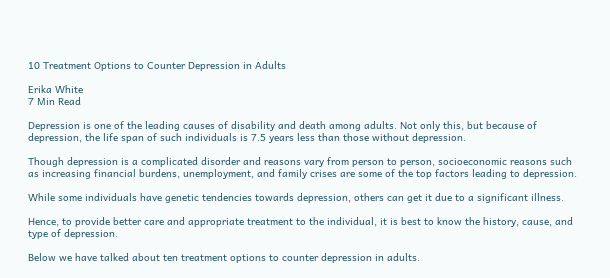10 Treatment Options to Counter Depression in Adults

Erika White
7 Min Read

Depression is one of the leading causes of disability and death among adults. Not only this, but because of depression, the life span of such individuals is 7.5 years less than those without depression.

Though depression is a complicated disorder and reasons vary from person to person, socioeconomic reasons such as increasing financial burdens, unemployment, and family crises are some of the top factors leading to depression.

While some individuals have genetic tendencies towards depression, others can get it due to a significant illness.

Hence, to provide better care and appropriate treatment to the individual, it is best to know the history, cause, and type of depression.

Below we have talked about ten treatment options to counter depression in adults.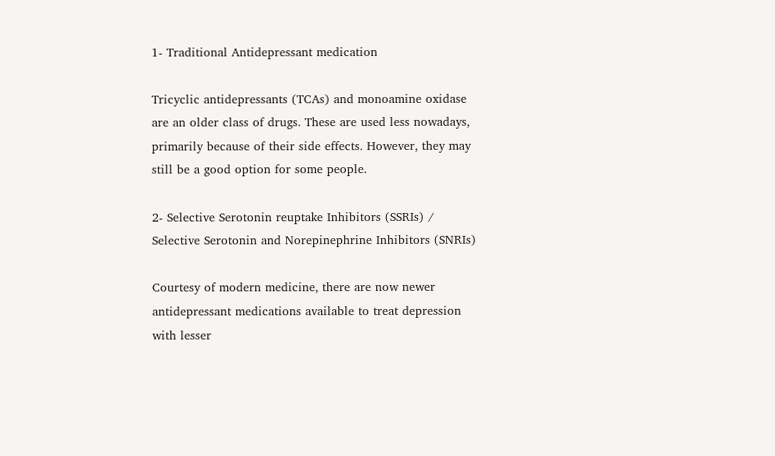1- Traditional Antidepressant medication

Tricyclic antidepressants (TCAs) and monoamine oxidase are an older class of drugs. These are used less nowadays, primarily because of their side effects. However, they may still be a good option for some people.

2- Selective Serotonin reuptake Inhibitors (SSRIs) / Selective Serotonin and Norepinephrine Inhibitors (SNRIs)

Courtesy of modern medicine, there are now newer antidepressant medications available to treat depression with lesser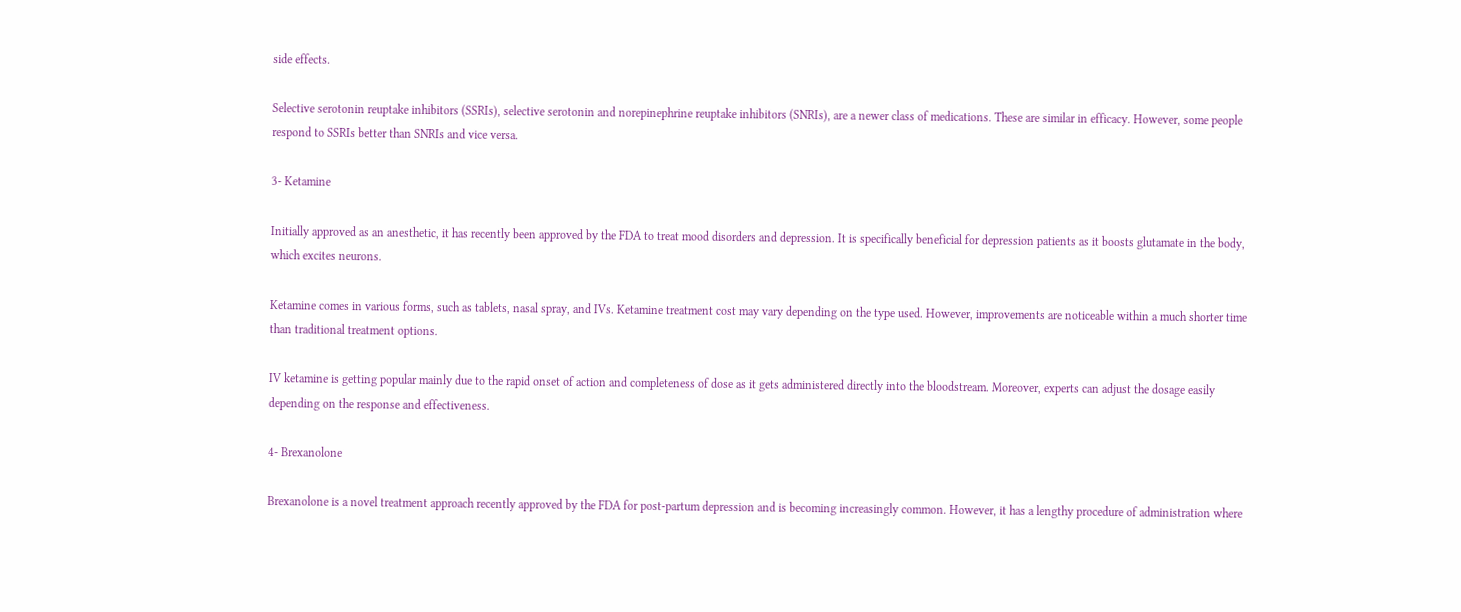side effects.

Selective serotonin reuptake inhibitors (SSRIs), selective serotonin and norepinephrine reuptake inhibitors (SNRIs), are a newer class of medications. These are similar in efficacy. However, some people respond to SSRIs better than SNRIs and vice versa.

3- Ketamine

Initially approved as an anesthetic, it has recently been approved by the FDA to treat mood disorders and depression. It is specifically beneficial for depression patients as it boosts glutamate in the body, which excites neurons.

Ketamine comes in various forms, such as tablets, nasal spray, and IVs. Ketamine treatment cost may vary depending on the type used. However, improvements are noticeable within a much shorter time than traditional treatment options.

IV ketamine is getting popular mainly due to the rapid onset of action and completeness of dose as it gets administered directly into the bloodstream. Moreover, experts can adjust the dosage easily depending on the response and effectiveness.

4- Brexanolone

Brexanolone is a novel treatment approach recently approved by the FDA for post-partum depression and is becoming increasingly common. However, it has a lengthy procedure of administration where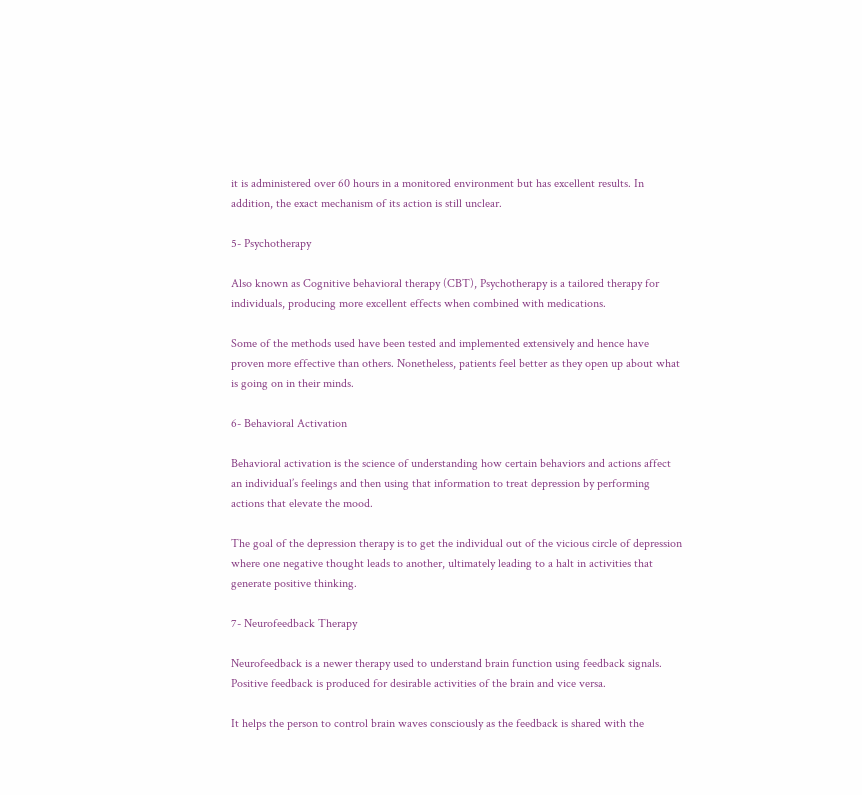it is administered over 60 hours in a monitored environment but has excellent results. In addition, the exact mechanism of its action is still unclear.

5- Psychotherapy

Also known as Cognitive behavioral therapy (CBT), Psychotherapy is a tailored therapy for individuals, producing more excellent effects when combined with medications.

Some of the methods used have been tested and implemented extensively and hence have proven more effective than others. Nonetheless, patients feel better as they open up about what is going on in their minds.

6- Behavioral Activation

Behavioral activation is the science of understanding how certain behaviors and actions affect an individual’s feelings and then using that information to treat depression by performing actions that elevate the mood.

The goal of the depression therapy is to get the individual out of the vicious circle of depression where one negative thought leads to another, ultimately leading to a halt in activities that generate positive thinking.

7- Neurofeedback Therapy

Neurofeedback is a newer therapy used to understand brain function using feedback signals. Positive feedback is produced for desirable activities of the brain and vice versa.

It helps the person to control brain waves consciously as the feedback is shared with the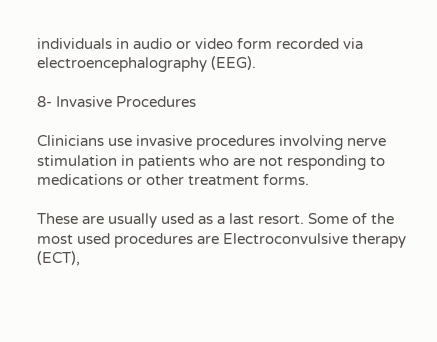individuals in audio or video form recorded via electroencephalography (EEG).

8- Invasive Procedures

Clinicians use invasive procedures involving nerve stimulation in patients who are not responding to medications or other treatment forms.

These are usually used as a last resort. Some of the most used procedures are Electroconvulsive therapy (ECT),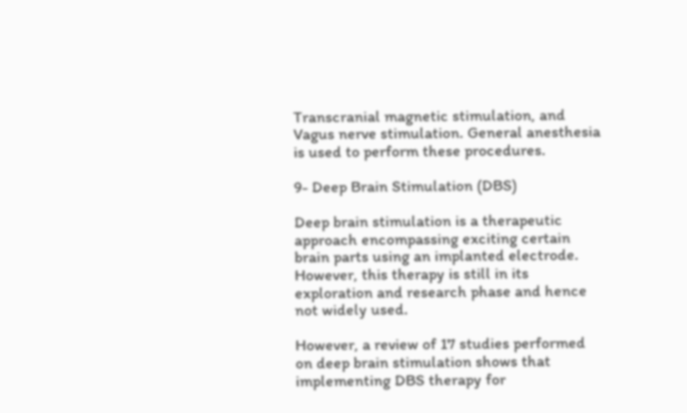Transcranial magnetic stimulation, and Vagus nerve stimulation. General anesthesia is used to perform these procedures.

9- Deep Brain Stimulation (DBS)

Deep brain stimulation is a therapeutic approach encompassing exciting certain brain parts using an implanted electrode. However, this therapy is still in its exploration and research phase and hence not widely used.

However, a review of 17 studies performed on deep brain stimulation shows that implementing DBS therapy for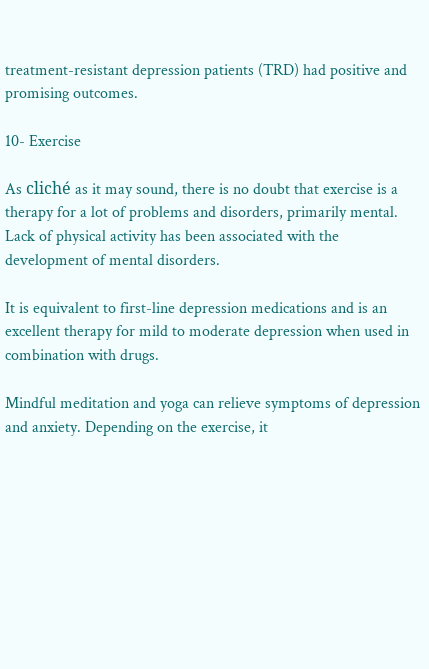treatment-resistant depression patients (TRD) had positive and promising outcomes.

10- Exercise

As cliché as it may sound, there is no doubt that exercise is a therapy for a lot of problems and disorders, primarily mental. Lack of physical activity has been associated with the development of mental disorders.

It is equivalent to first-line depression medications and is an excellent therapy for mild to moderate depression when used in combination with drugs.

Mindful meditation and yoga can relieve symptoms of depression and anxiety. Depending on the exercise, it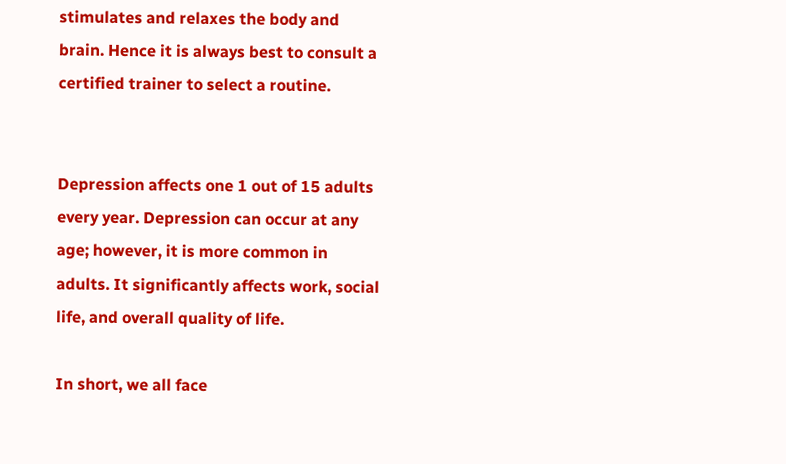stimulates and relaxes the body and brain. Hence it is always best to consult a certified trainer to select a routine.


Depression affects one 1 out of 15 adults every year. Depression can occur at any age; however, it is more common in adults. It significantly affects work, social life, and overall quality of life.

In short, we all face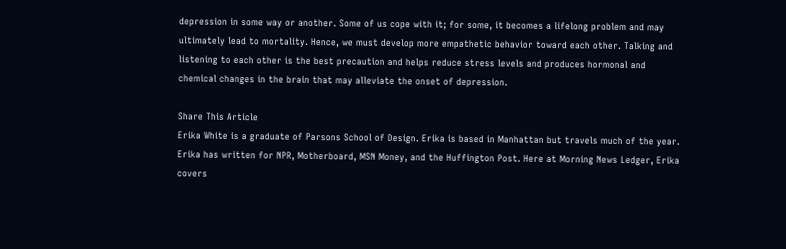depression in some way or another. Some of us cope with it; for some, it becomes a lifelong problem and may ultimately lead to mortality. Hence, we must develop more empathetic behavior toward each other. Talking and listening to each other is the best precaution and helps reduce stress levels and produces hormonal and chemical changes in the brain that may alleviate the onset of depression.

Share This Article
Erika White is a graduate of Parsons School of Design. Erika is based in Manhattan but travels much of the year. Erika has written for NPR, Motherboard, MSN Money, and the Huffington Post. Here at Morning News Ledger, Erika covers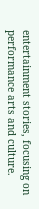entertainment stories, focusing on performance arts and culture.